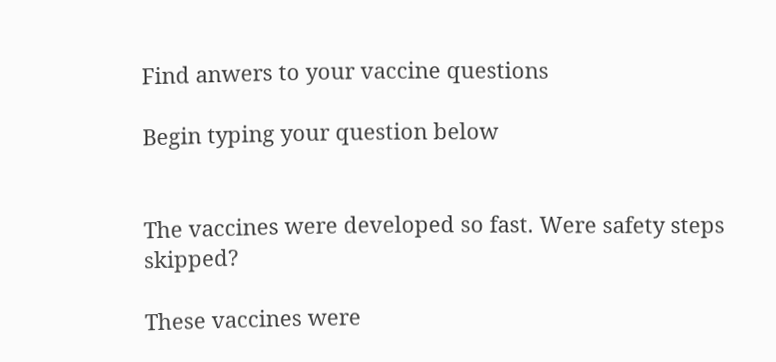Find anwers to your vaccine questions

Begin typing your question below


The vaccines were developed so fast. Were safety steps skipped?

These vaccines were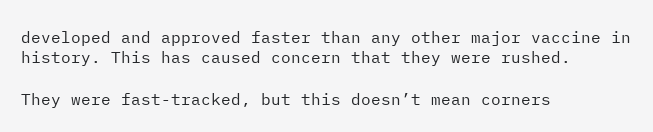developed and approved faster than any other major vaccine in history. This has caused concern that they were rushed.

They were fast-tracked, but this doesn’t mean corners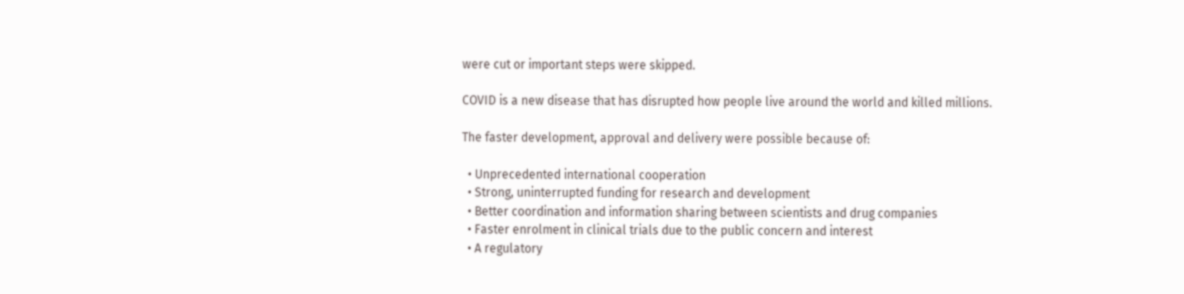were cut or important steps were skipped.

COVID is a new disease that has disrupted how people live around the world and killed millions.

The faster development, approval and delivery were possible because of:

  • Unprecedented international cooperation
  • Strong, uninterrupted funding for research and development
  • Better coordination and information sharing between scientists and drug companies
  • Faster enrolment in clinical trials due to the public concern and interest
  • A regulatory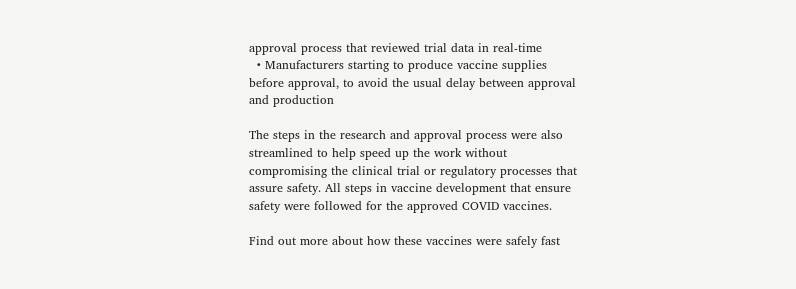approval process that reviewed trial data in real-time
  • Manufacturers starting to produce vaccine supplies before approval, to avoid the usual delay between approval and production

The steps in the research and approval process were also streamlined to help speed up the work without compromising the clinical trial or regulatory processes that assure safety. All steps in vaccine development that ensure safety were followed for the approved COVID vaccines.

Find out more about how these vaccines were safely fast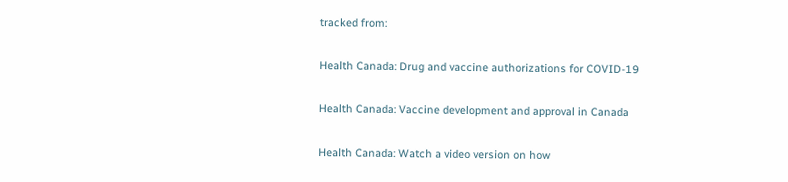tracked from:

Health Canada: Drug and vaccine authorizations for COVID-19

Health Canada: Vaccine development and approval in Canada

Health Canada: Watch a video version on how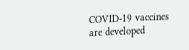COVID-19 vaccines are developed